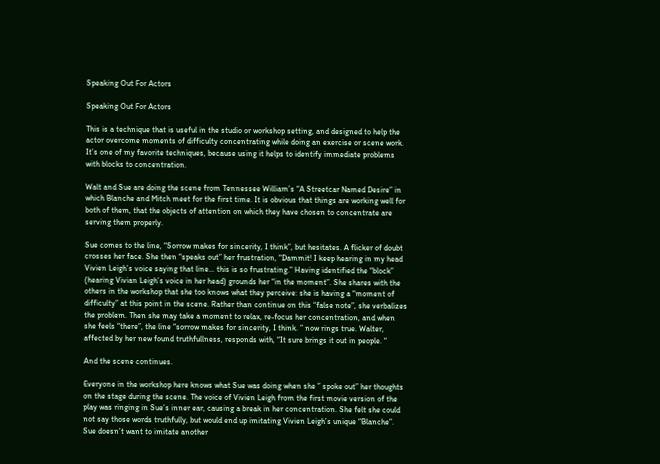Speaking Out For Actors

Speaking Out For Actors

This is a technique that is useful in the studio or workshop setting, and designed to help the actor overcome moments of difficulty concentrating while doing an exercise or scene work. It’s one of my favorite techniques, because using it helps to identify immediate problems with blocks to concentration.

Walt and Sue are doing the scene from Tennessee William’s “A Streetcar Named Desire” in which Blanche and Mitch meet for the first time. It is obvious that things are working well for both of them, that the objects of attention on which they have chosen to concentrate are serving them properly.

Sue comes to the line, “Sorrow makes for sincerity, I think”, but hesitates. A flicker of doubt crosses her face. She then “speaks out” her frustration, “Dammit! I keep hearing in my head Vivien Leigh’s voice saying that line… this is so frustrating.” Having identified the “block” (hearing Vivian Leigh’s voice in her head) grounds her “in the moment”. She shares with the others in the workshop that she too knows what they perceive: she is having a “moment of difficulty” at this point in the scene. Rather than continue on this “false note”, she verbalizes the problem. Then she may take a moment to relax, re-focus her concentration, and when she feels “there”, the line “sorrow makes for sincerity, I think. ” now rings true. Walter, affected by her new found truthfullness, responds with, “It sure brings it out in people. “

And the scene continues.

Everyone in the workshop here knows what Sue was doing when she ” spoke out” her thoughts on the stage during the scene. The voice of Vivien Leigh from the first movie version of the play was ringing in Sue’s inner ear, causing a break in her concentration. She felt she could not say those words truthfully, but would end up imitating Vivien Leigh’s unique “Blanche”. Sue doesn’t want to imitate another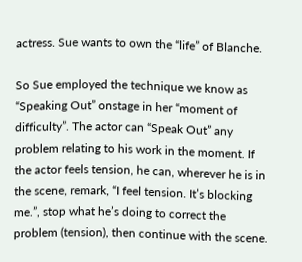actress. Sue wants to own the “life” of Blanche.

So Sue employed the technique we know as “Speaking Out” onstage in her “moment of difficulty”. The actor can “Speak Out” any problem relating to his work in the moment. If the actor feels tension, he can, wherever he is in the scene, remark, “I feel tension. It’s blocking me.”, stop what he’s doing to correct the problem (tension), then continue with the scene.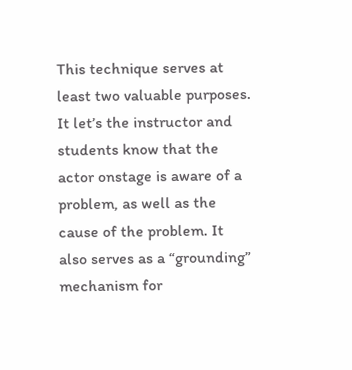This technique serves at least two valuable purposes. It let’s the instructor and students know that the actor onstage is aware of a problem, as well as the cause of the problem. It also serves as a “grounding” mechanism for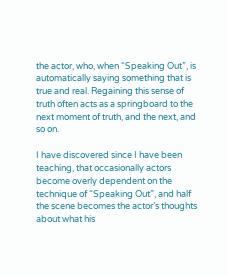the actor, who, when “Speaking Out”, is automatically saying something that is true and real. Regaining this sense of truth often acts as a springboard to the next moment of truth, and the next, and so on.

I have discovered since I have been teaching, that occasionally actors become overly dependent on the technique of “Speaking Out”, and half the scene becomes the actor’s thoughts about what his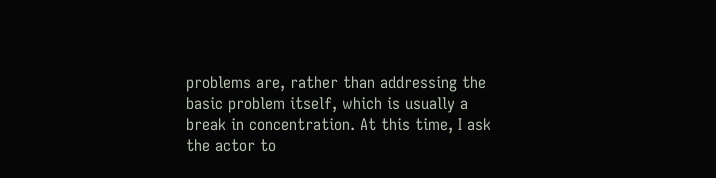problems are, rather than addressing the basic problem itself, which is usually a break in concentration. At this time, I ask the actor to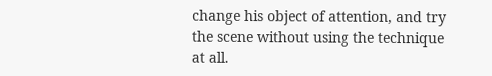change his object of attention, and try the scene without using the technique at all.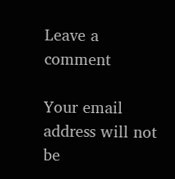Leave a comment

Your email address will not be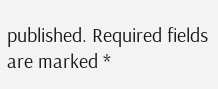published. Required fields are marked *